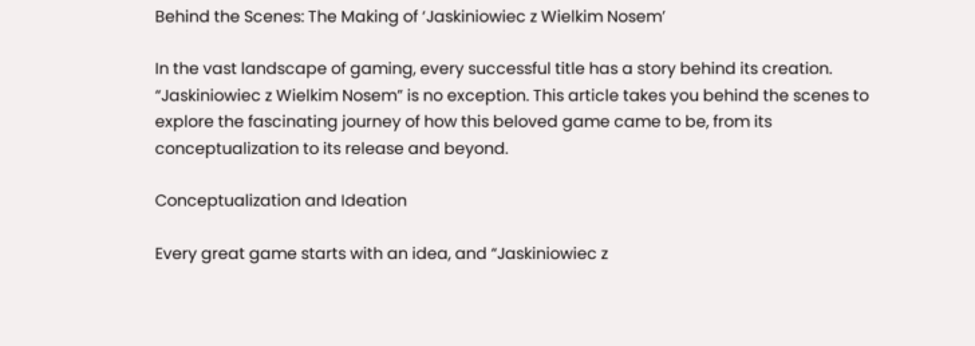Behind the Scenes: The Making of ‘Jaskiniowiec z Wielkim Nosem’

In the vast landscape of gaming, every successful title has a story behind its creation. “Jaskiniowiec z Wielkim Nosem” is no exception. This article takes you behind the scenes to explore the fascinating journey of how this beloved game came to be, from its conceptualization to its release and beyond.

Conceptualization and Ideation

Every great game starts with an idea, and “Jaskiniowiec z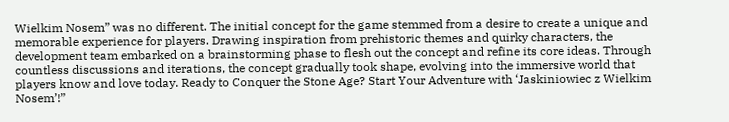Wielkim Nosem” was no different. The initial concept for the game stemmed from a desire to create a unique and memorable experience for players. Drawing inspiration from prehistoric themes and quirky characters, the development team embarked on a brainstorming phase to flesh out the concept and refine its core ideas. Through countless discussions and iterations, the concept gradually took shape, evolving into the immersive world that players know and love today. Ready to Conquer the Stone Age? Start Your Adventure with ‘Jaskiniowiec z Wielkim Nosem’!”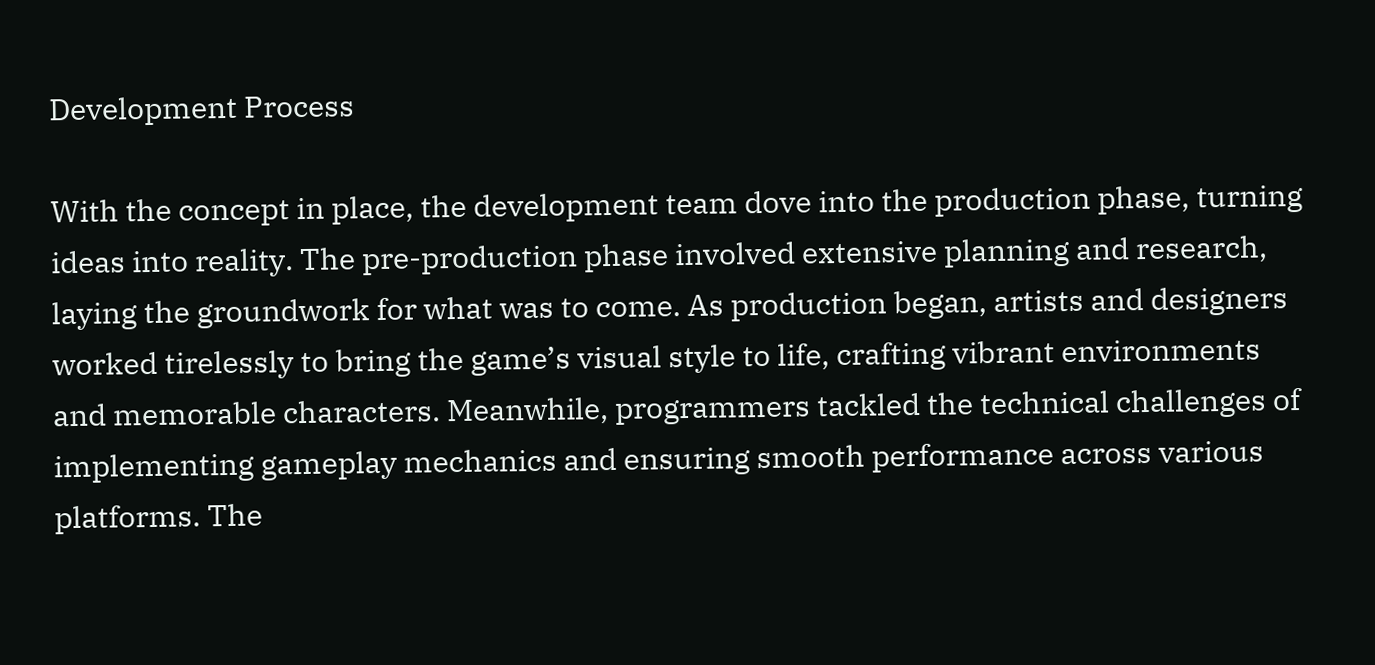Development Process

With the concept in place, the development team dove into the production phase, turning ideas into reality. The pre-production phase involved extensive planning and research, laying the groundwork for what was to come. As production began, artists and designers worked tirelessly to bring the game’s visual style to life, crafting vibrant environments and memorable characters. Meanwhile, programmers tackled the technical challenges of implementing gameplay mechanics and ensuring smooth performance across various platforms. The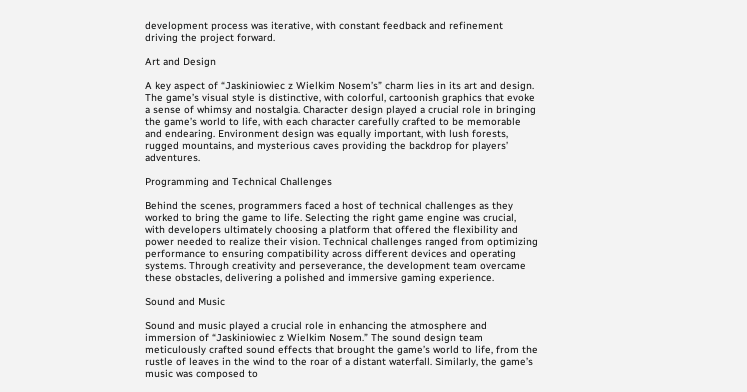development process was iterative, with constant feedback and refinement driving the project forward.

Art and Design

A key aspect of “Jaskiniowiec z Wielkim Nosem’s” charm lies in its art and design. The game’s visual style is distinctive, with colorful, cartoonish graphics that evoke a sense of whimsy and nostalgia. Character design played a crucial role in bringing the game’s world to life, with each character carefully crafted to be memorable and endearing. Environment design was equally important, with lush forests, rugged mountains, and mysterious caves providing the backdrop for players’ adventures.

Programming and Technical Challenges

Behind the scenes, programmers faced a host of technical challenges as they worked to bring the game to life. Selecting the right game engine was crucial, with developers ultimately choosing a platform that offered the flexibility and power needed to realize their vision. Technical challenges ranged from optimizing performance to ensuring compatibility across different devices and operating systems. Through creativity and perseverance, the development team overcame these obstacles, delivering a polished and immersive gaming experience.

Sound and Music

Sound and music played a crucial role in enhancing the atmosphere and immersion of “Jaskiniowiec z Wielkim Nosem.” The sound design team meticulously crafted sound effects that brought the game’s world to life, from the rustle of leaves in the wind to the roar of a distant waterfall. Similarly, the game’s music was composed to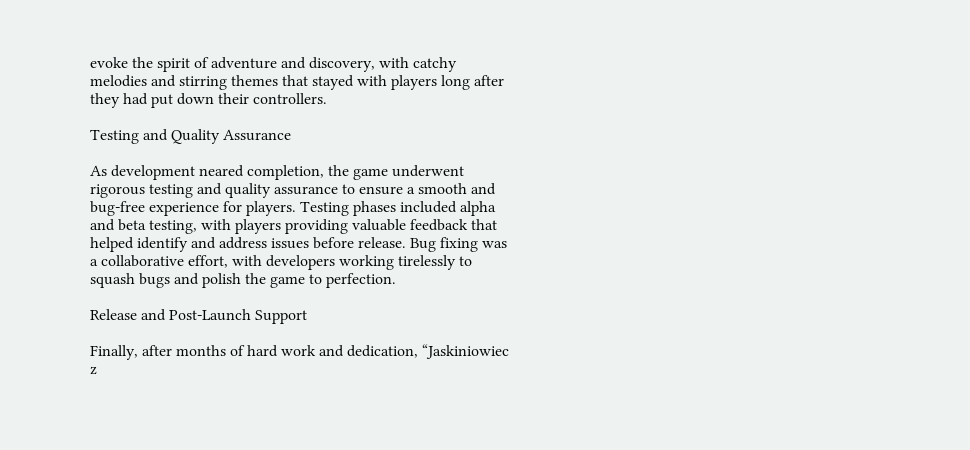evoke the spirit of adventure and discovery, with catchy melodies and stirring themes that stayed with players long after they had put down their controllers.

Testing and Quality Assurance

As development neared completion, the game underwent rigorous testing and quality assurance to ensure a smooth and bug-free experience for players. Testing phases included alpha and beta testing, with players providing valuable feedback that helped identify and address issues before release. Bug fixing was a collaborative effort, with developers working tirelessly to squash bugs and polish the game to perfection.

Release and Post-Launch Support

Finally, after months of hard work and dedication, “Jaskiniowiec z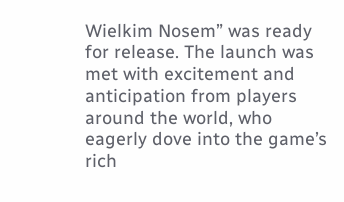Wielkim Nosem” was ready for release. The launch was met with excitement and anticipation from players around the world, who eagerly dove into the game’s rich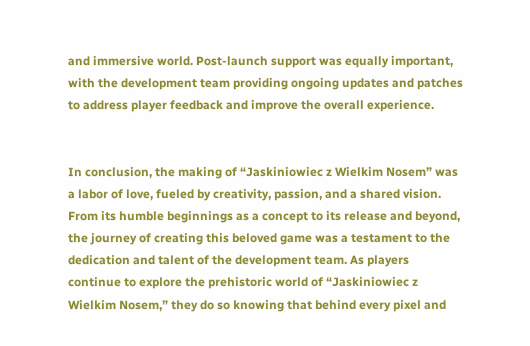and immersive world. Post-launch support was equally important, with the development team providing ongoing updates and patches to address player feedback and improve the overall experience.


In conclusion, the making of “Jaskiniowiec z Wielkim Nosem” was a labor of love, fueled by creativity, passion, and a shared vision. From its humble beginnings as a concept to its release and beyond, the journey of creating this beloved game was a testament to the dedication and talent of the development team. As players continue to explore the prehistoric world of “Jaskiniowiec z Wielkim Nosem,” they do so knowing that behind every pixel and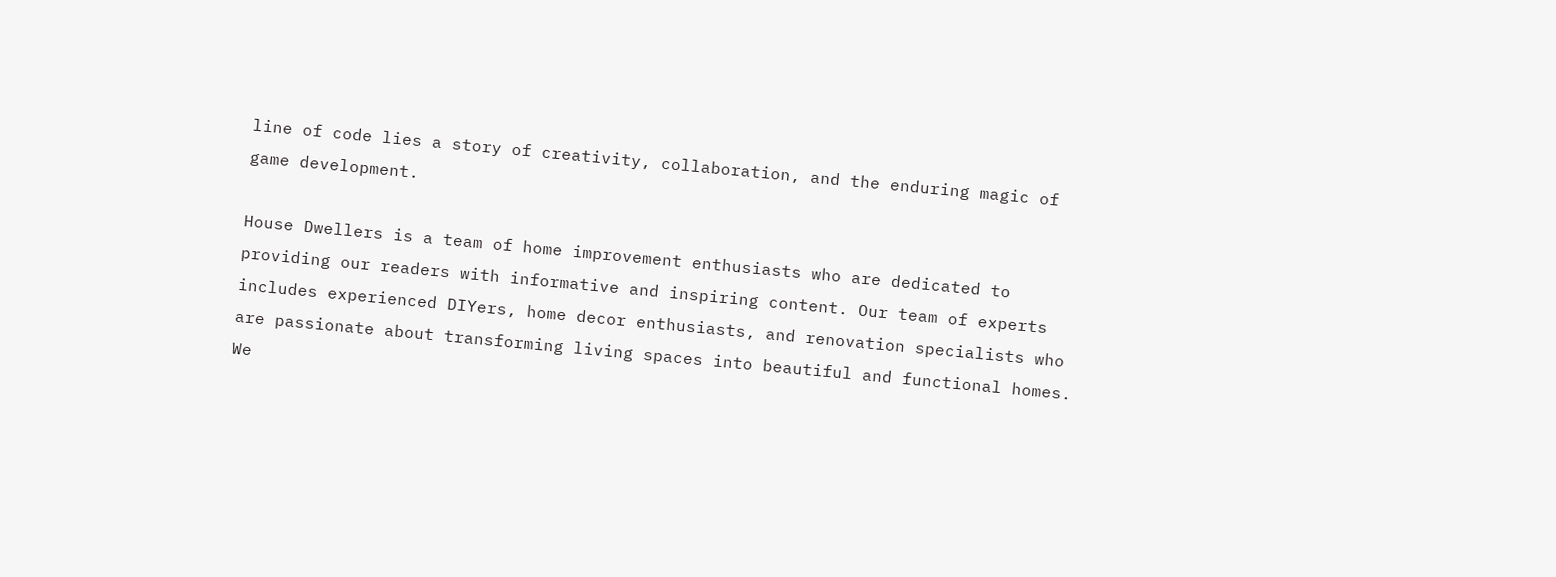line of code lies a story of creativity, collaboration, and the enduring magic of game development.

House Dwellers is a team of home improvement enthusiasts who are dedicated to providing our readers with informative and inspiring content. Our team of experts includes experienced DIYers, home decor enthusiasts, and renovation specialists who are passionate about transforming living spaces into beautiful and functional homes. We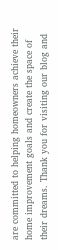are committed to helping homeowners achieve their home improvement goals and create the space of their dreams. Thank you for visiting our blog and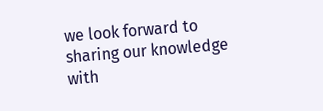we look forward to sharing our knowledge with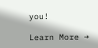you!

Learn More →